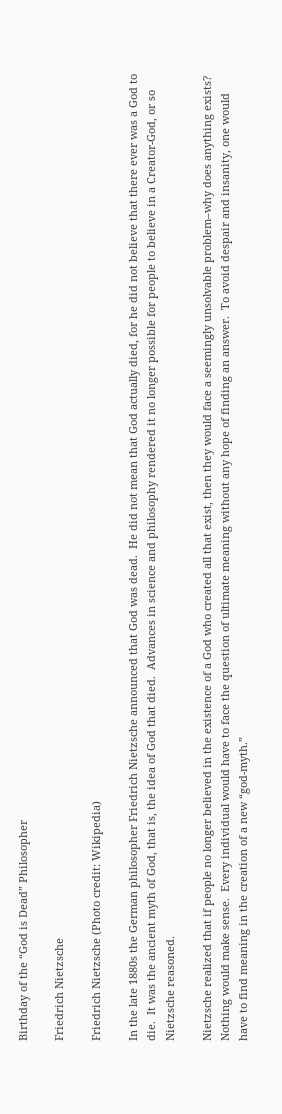Birthday of the “God is Dead” Philosopher

Friedrich Nietzsche

Friedrich Nietzsche (Photo credit: Wikipedia)

In the late 1880s the German philosopher Friedrich Nietzsche announced that God was dead.  He did not mean that God actually died, for he did not believe that there ever was a God to die.  It was the ancient myth of God, that is, the idea of God that died.  Advances in science and philosophy rendered it no longer possible for people to believe in a Creator-God, or so Nietzsche reasoned.

Nietzsche realized that if people no longer believed in the existence of a God who created all that exist, then they would face a seemingly unsolvable problem–why does anything exists?  Nothing would make sense.  Every individual would have to face the question of ultimate meaning without any hope of finding an answer.  To avoid despair and insanity, one would have to find meaning in the creation of a new “god-myth.”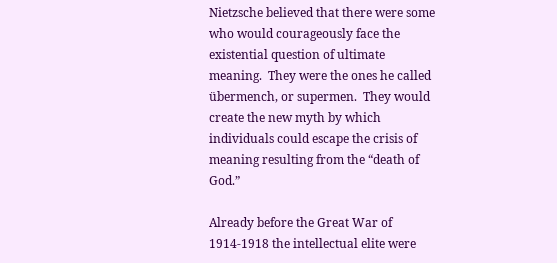Nietzsche believed that there were some who would courageously face the existential question of ultimate meaning.  They were the ones he called übermench, or supermen.  They would create the new myth by which individuals could escape the crisis of meaning resulting from the “death of God.”

Already before the Great War of 1914-1918 the intellectual elite were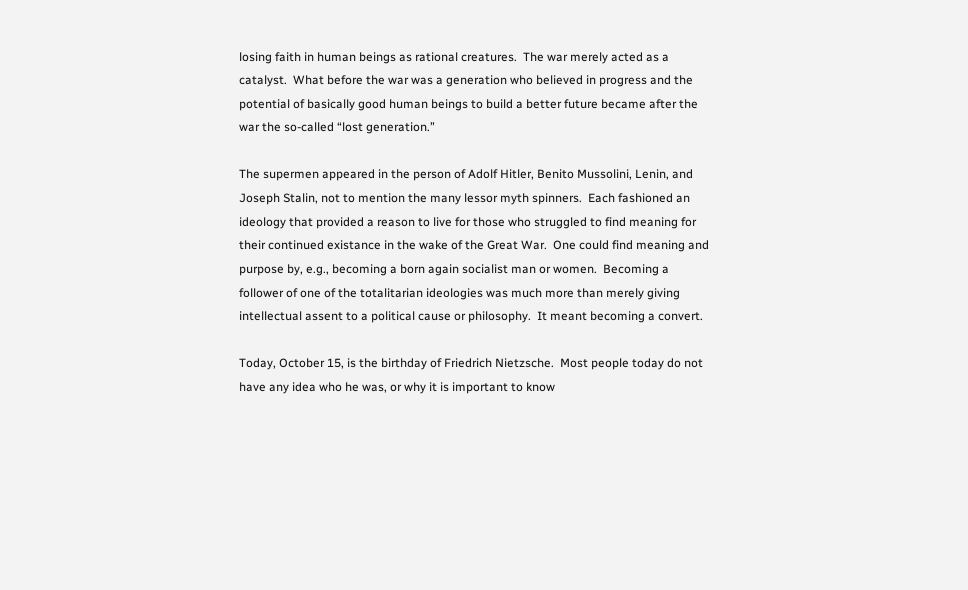losing faith in human beings as rational creatures.  The war merely acted as a catalyst.  What before the war was a generation who believed in progress and the potential of basically good human beings to build a better future became after the war the so-called “lost generation.”

The supermen appeared in the person of Adolf Hitler, Benito Mussolini, Lenin, and Joseph Stalin, not to mention the many lessor myth spinners.  Each fashioned an ideology that provided a reason to live for those who struggled to find meaning for their continued existance in the wake of the Great War.  One could find meaning and purpose by, e.g., becoming a born again socialist man or women.  Becoming a follower of one of the totalitarian ideologies was much more than merely giving intellectual assent to a political cause or philosophy.  It meant becoming a convert.

Today, October 15, is the birthday of Friedrich Nietzsche.  Most people today do not have any idea who he was, or why it is important to know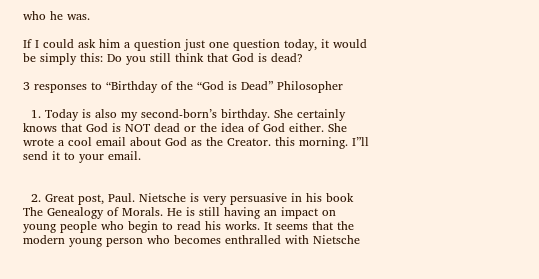who he was.

If I could ask him a question just one question today, it would be simply this: Do you still think that God is dead?

3 responses to “Birthday of the “God is Dead” Philosopher

  1. Today is also my second-born’s birthday. She certainly knows that God is NOT dead or the idea of God either. She wrote a cool email about God as the Creator. this morning. I”ll send it to your email.


  2. Great post, Paul. Nietsche is very persuasive in his book The Genealogy of Morals. He is still having an impact on young people who begin to read his works. It seems that the modern young person who becomes enthralled with Nietsche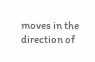moves in the direction of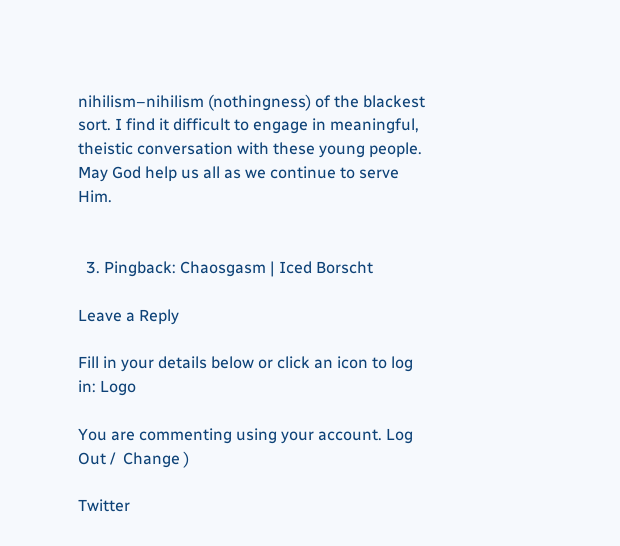nihilism–nihilism (nothingness) of the blackest sort. I find it difficult to engage in meaningful, theistic conversation with these young people. May God help us all as we continue to serve Him.


  3. Pingback: Chaosgasm | Iced Borscht

Leave a Reply

Fill in your details below or click an icon to log in: Logo

You are commenting using your account. Log Out /  Change )

Twitter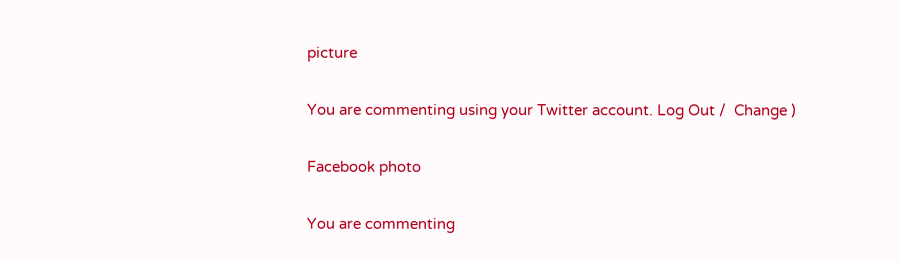picture

You are commenting using your Twitter account. Log Out /  Change )

Facebook photo

You are commenting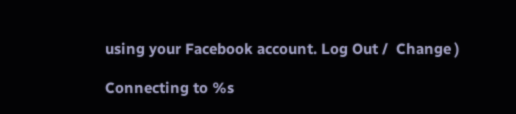using your Facebook account. Log Out /  Change )

Connecting to %s